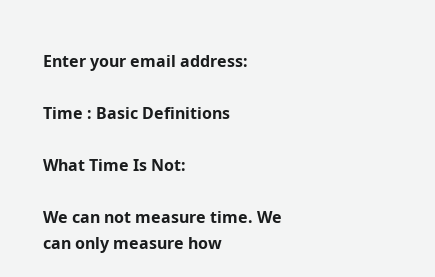Enter your email address:

Time : Basic Definitions

What Time Is Not:

We can not measure time. We can only measure how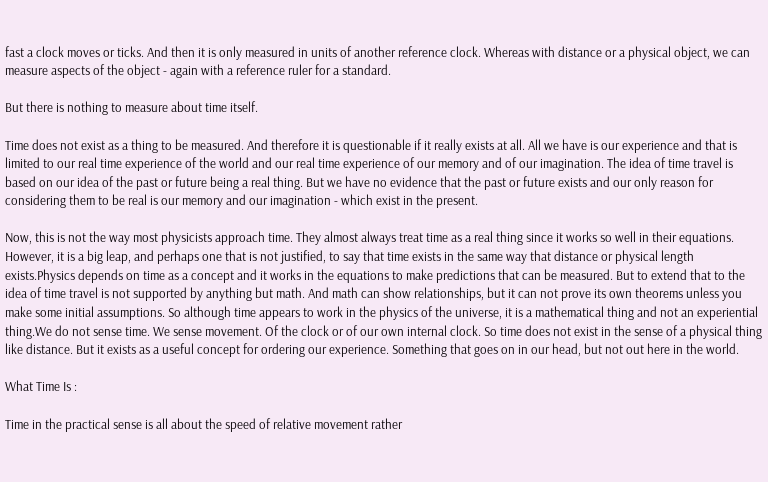fast a clock moves or ticks. And then it is only measured in units of another reference clock. Whereas with distance or a physical object, we can measure aspects of the object - again with a reference ruler for a standard.

But there is nothing to measure about time itself.

Time does not exist as a thing to be measured. And therefore it is questionable if it really exists at all. All we have is our experience and that is limited to our real time experience of the world and our real time experience of our memory and of our imagination. The idea of time travel is based on our idea of the past or future being a real thing. But we have no evidence that the past or future exists and our only reason for considering them to be real is our memory and our imagination - which exist in the present.

Now, this is not the way most physicists approach time. They almost always treat time as a real thing since it works so well in their equations. However, it is a big leap, and perhaps one that is not justified, to say that time exists in the same way that distance or physical length exists.Physics depends on time as a concept and it works in the equations to make predictions that can be measured. But to extend that to the idea of time travel is not supported by anything but math. And math can show relationships, but it can not prove its own theorems unless you make some initial assumptions. So although time appears to work in the physics of the universe, it is a mathematical thing and not an experiential thing.We do not sense time. We sense movement. Of the clock or of our own internal clock. So time does not exist in the sense of a physical thing like distance. But it exists as a useful concept for ordering our experience. Something that goes on in our head, but not out here in the world.

What Time Is :

Time in the practical sense is all about the speed of relative movement rather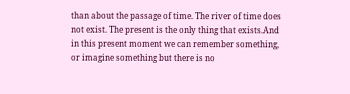than about the passage of time. The river of time does not exist. The present is the only thing that exists.And in this present moment we can remember something, or imagine something but there is no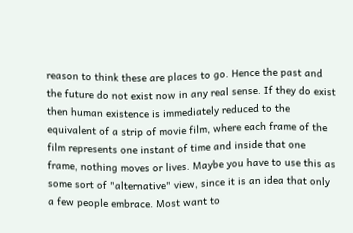reason to think these are places to go. Hence the past and the future do not exist now in any real sense. If they do exist then human existence is immediately reduced to the equivalent of a strip of movie film, where each frame of the film represents one instant of time and inside that one frame, nothing moves or lives. Maybe you have to use this as some sort of "alternative" view, since it is an idea that only a few people embrace. Most want to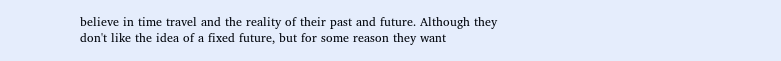believe in time travel and the reality of their past and future. Although they don't like the idea of a fixed future, but for some reason they want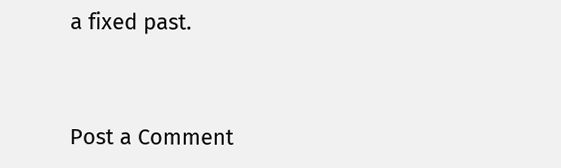a fixed past.


Post a Comment